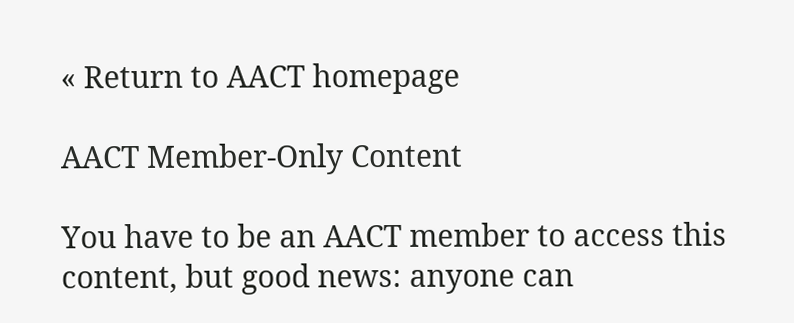« Return to AACT homepage

AACT Member-Only Content

You have to be an AACT member to access this content, but good news: anyone can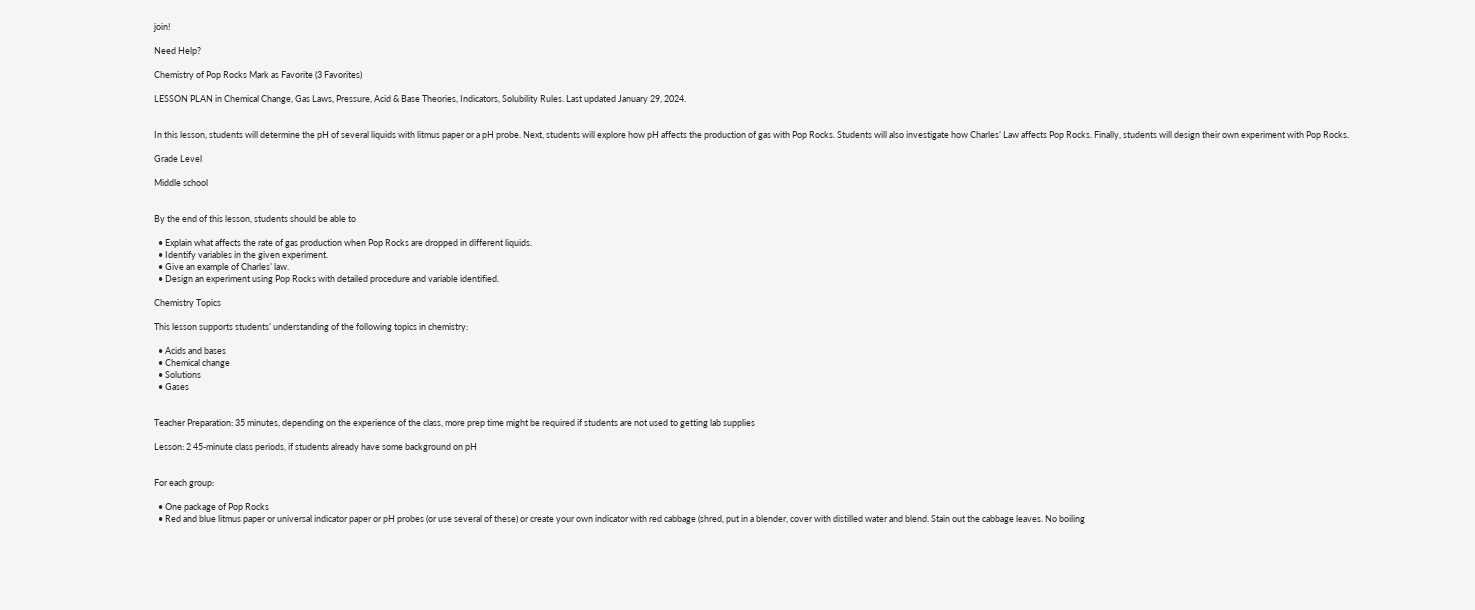join!

Need Help?

Chemistry of Pop Rocks Mark as Favorite (3 Favorites)

LESSON PLAN in Chemical Change, Gas Laws, Pressure, Acid & Base Theories, Indicators, Solubility Rules. Last updated January 29, 2024.


In this lesson, students will determine the pH of several liquids with litmus paper or a pH probe. Next, students will explore how pH affects the production of gas with Pop Rocks. Students will also investigate how Charles’ Law affects Pop Rocks. Finally, students will design their own experiment with Pop Rocks.

Grade Level

Middle school


By the end of this lesson, students should be able to

  • Explain what affects the rate of gas production when Pop Rocks are dropped in different liquids.
  • Identify variables in the given experiment.
  • Give an example of Charles’ law.
  • Design an experiment using Pop Rocks with detailed procedure and variable identified.

Chemistry Topics

This lesson supports students’ understanding of the following topics in chemistry:

  • Acids and bases
  • Chemical change
  • Solutions
  • Gases


Teacher Preparation: 35 minutes, depending on the experience of the class, more prep time might be required if students are not used to getting lab supplies

Lesson: 2 45-minute class periods, if students already have some background on pH


For each group:

  • One package of Pop Rocks
  • Red and blue litmus paper or universal indicator paper or pH probes (or use several of these) or create your own indicator with red cabbage (shred, put in a blender, cover with distilled water and blend. Stain out the cabbage leaves. No boiling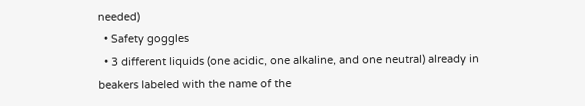needed)
  • Safety goggles
  • 3 different liquids (one acidic, one alkaline, and one neutral) already in beakers labeled with the name of the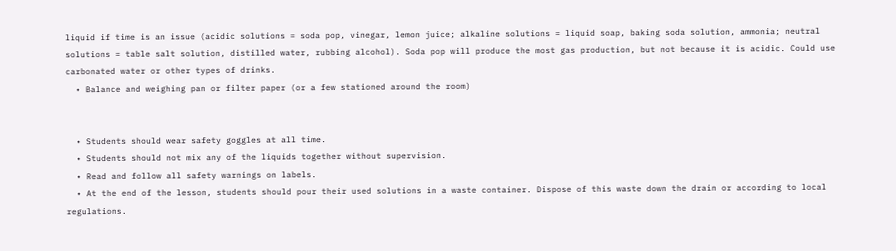liquid if time is an issue (acidic solutions = soda pop, vinegar, lemon juice; alkaline solutions = liquid soap, baking soda solution, ammonia; neutral solutions = table salt solution, distilled water, rubbing alcohol). Soda pop will produce the most gas production, but not because it is acidic. Could use carbonated water or other types of drinks.
  • Balance and weighing pan or filter paper (or a few stationed around the room)


  • Students should wear safety goggles at all time.
  • Students should not mix any of the liquids together without supervision.
  • Read and follow all safety warnings on labels.
  • At the end of the lesson, students should pour their used solutions in a waste container. Dispose of this waste down the drain or according to local regulations.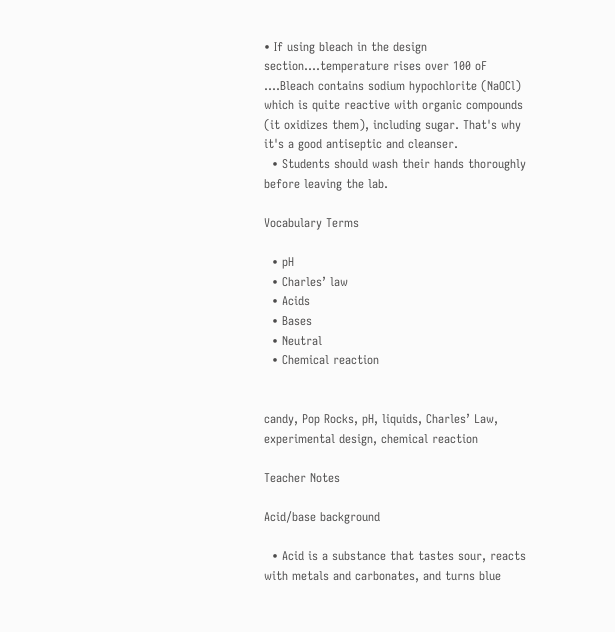• If using bleach in the design section….temperature rises over 100 oF ….Bleach contains sodium hypochlorite (NaOCl) which is quite reactive with organic compounds (it oxidizes them), including sugar. That's why it's a good antiseptic and cleanser.
  • Students should wash their hands thoroughly before leaving the lab.

Vocabulary Terms

  • pH
  • Charles’ law
  • Acids
  • Bases
  • Neutral
  • Chemical reaction


candy, Pop Rocks, pH, liquids, Charles’ Law, experimental design, chemical reaction

Teacher Notes

Acid/base background

  • Acid is a substance that tastes sour, reacts with metals and carbonates, and turns blue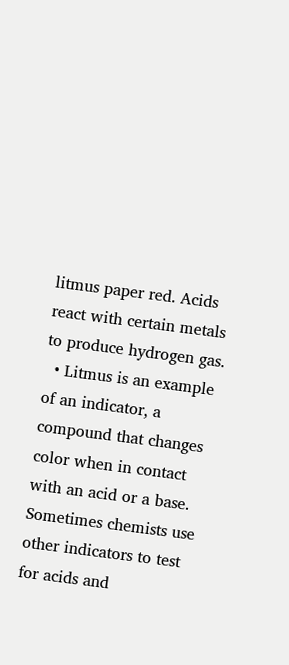litmus paper red. Acids react with certain metals to produce hydrogen gas.
  • Litmus is an example of an indicator, a compound that changes color when in contact with an acid or a base. Sometimes chemists use other indicators to test for acids and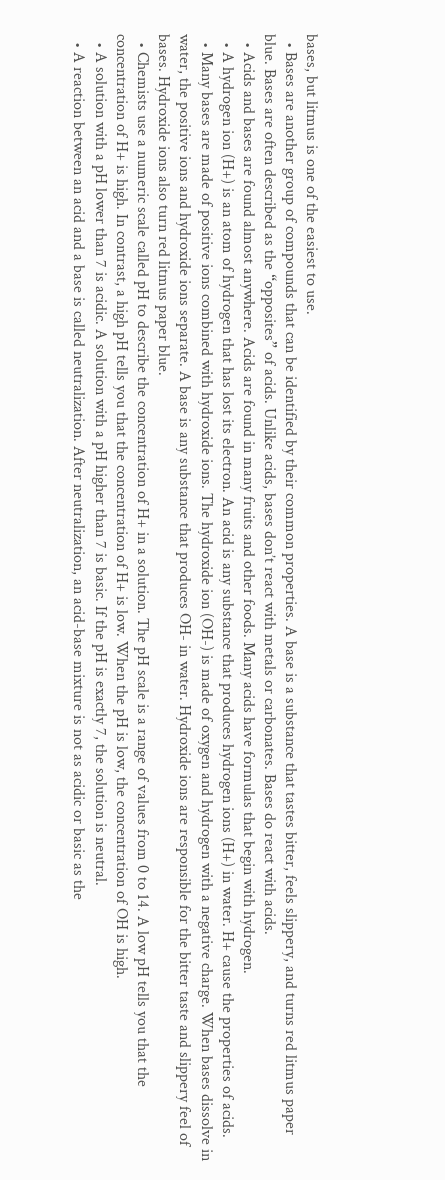bases, but litmus is one of the easiest to use.
  • Bases are another group of compounds that can be identified by their common properties. A base is a substance that tastes bitter, feels slippery, and turns red litmus paper blue. Bases are often described as the “opposites” of acids. Unlike acids, bases don’t react with metals or carbonates. Bases do react with acids.
  • Acids and bases are found almost anywhere. Acids are found in many fruits and other foods. Many acids have formulas that begin with hydrogen.
  • A hydrogen ion (H+) is an atom of hydrogen that has lost its electron. An acid is any substance that produces hydrogen ions (H+) in water. H+ cause the properties of acids.
  • Many bases are made of positive ions combined with hydroxide ions. The hydroxide ion (OH-) is made of oxygen and hydrogen with a negative charge. When bases dissolve in water, the positive ions and hydroxide ions separate. A base is any substance that produces OH- in water. Hydroxide ions are responsible for the bitter taste and slippery feel of bases. Hydroxide ions also turn red litmus paper blue.
  • Chemists use a numeric scale called pH to describe the concentration of H+ in a solution. The pH scale is a range of values from 0 to 14. A low pH tells you that the concentration of H+ is high. In contrast, a high pH tells you that the concentration of H+ is low. When the pH is low, the concentration of OH is high.
  • A solution with a pH lower than 7 is acidic. A solution with a pH higher than 7 is basic. If the pH is exactly 7, the solution is neutral.
  • A reaction between an acid and a base is called neutralization. After neutralization, an acid-base mixture is not as acidic or basic as the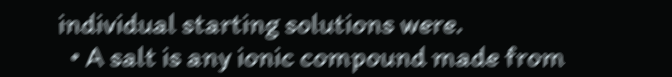individual starting solutions were.
  • A salt is any ionic compound made from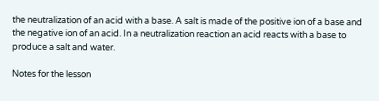the neutralization of an acid with a base. A salt is made of the positive ion of a base and the negative ion of an acid. In a neutralization reaction an acid reacts with a base to produce a salt and water.

Notes for the lesson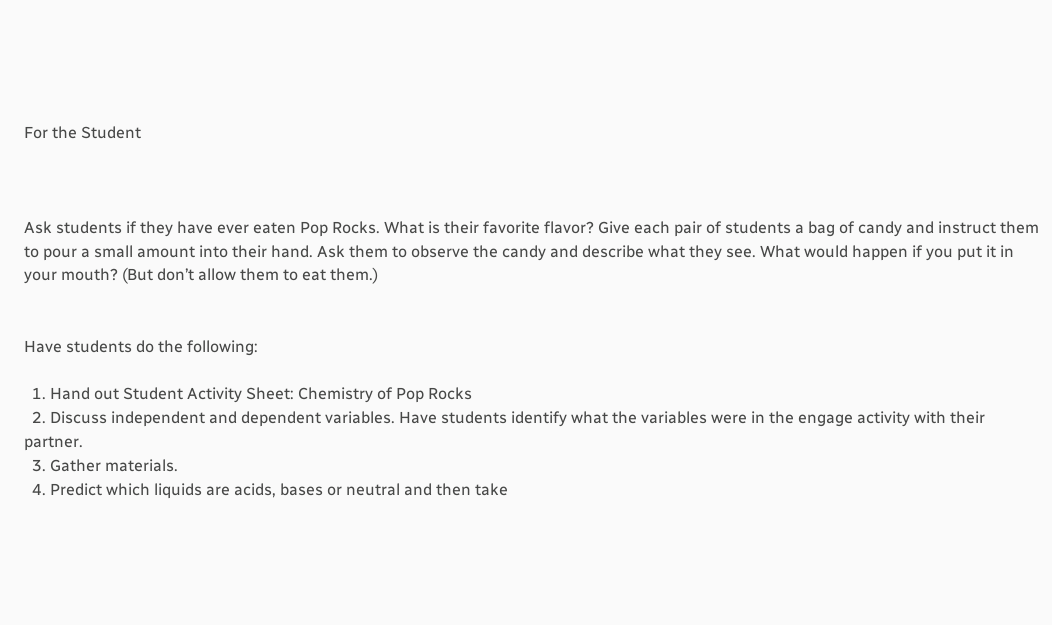For the Student



Ask students if they have ever eaten Pop Rocks. What is their favorite flavor? Give each pair of students a bag of candy and instruct them to pour a small amount into their hand. Ask them to observe the candy and describe what they see. What would happen if you put it in your mouth? (But don’t allow them to eat them.)


Have students do the following:

  1. Hand out Student Activity Sheet: Chemistry of Pop Rocks
  2. Discuss independent and dependent variables. Have students identify what the variables were in the engage activity with their partner.
  3. Gather materials.
  4. Predict which liquids are acids, bases or neutral and then take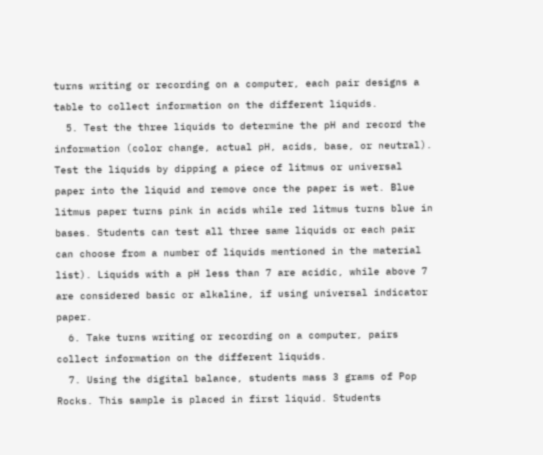turns writing or recording on a computer, each pair designs a table to collect information on the different liquids.
  5. Test the three liquids to determine the pH and record the information (color change, actual pH, acids, base, or neutral). Test the liquids by dipping a piece of litmus or universal paper into the liquid and remove once the paper is wet. Blue litmus paper turns pink in acids while red litmus turns blue in bases. Students can test all three same liquids or each pair can choose from a number of liquids mentioned in the material list). Liquids with a pH less than 7 are acidic, while above 7 are considered basic or alkaline, if using universal indicator paper.
  6. Take turns writing or recording on a computer, pairs collect information on the different liquids.
  7. Using the digital balance, students mass 3 grams of Pop Rocks. This sample is placed in first liquid. Students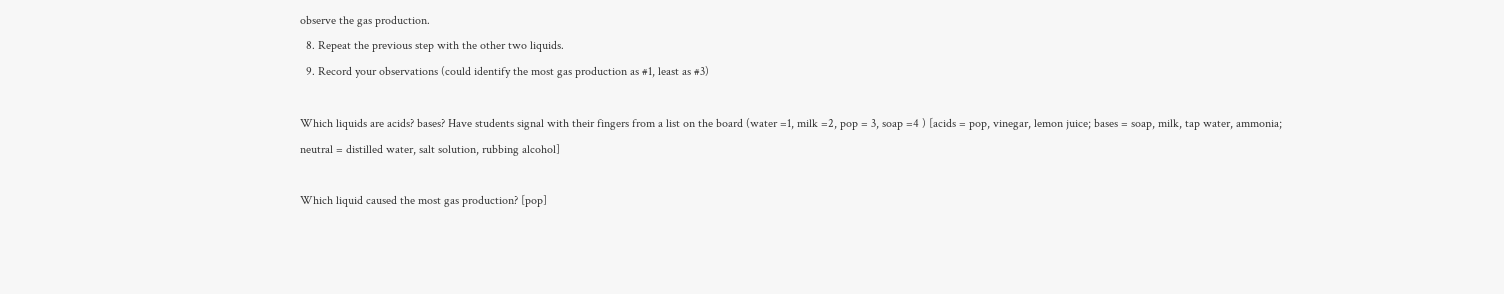observe the gas production.
  8. Repeat the previous step with the other two liquids.
  9. Record your observations (could identify the most gas production as #1, least as #3)

Which liquids are acids? bases? Have students signal with their fingers from a list on the board (water =1, milk =2, pop = 3, soap =4 ) [acids = pop, vinegar, lemon juice; bases = soap, milk, tap water, ammonia; neutral = distilled water, salt solution, rubbing alcohol]

Which liquid caused the most gas production? [pop]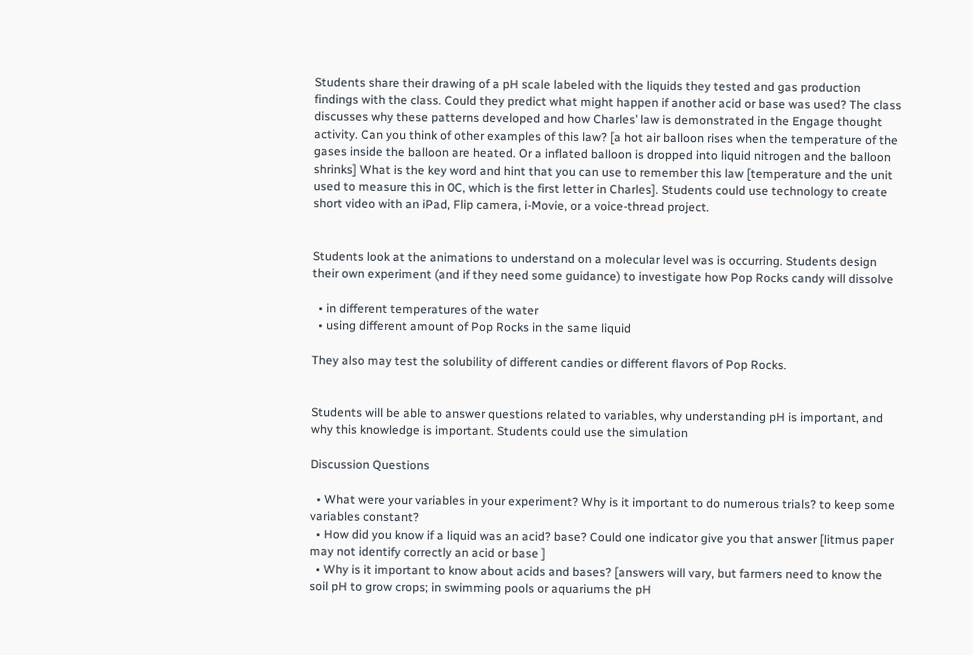Students share their drawing of a pH scale labeled with the liquids they tested and gas production findings with the class. Could they predict what might happen if another acid or base was used? The class discusses why these patterns developed and how Charles’ law is demonstrated in the Engage thought activity. Can you think of other examples of this law? [a hot air balloon rises when the temperature of the gases inside the balloon are heated. Or a inflated balloon is dropped into liquid nitrogen and the balloon shrinks] What is the key word and hint that you can use to remember this law [temperature and the unit used to measure this in 0C, which is the first letter in Charles]. Students could use technology to create short video with an iPad, Flip camera, i-Movie, or a voice-thread project.


Students look at the animations to understand on a molecular level was is occurring. Students design their own experiment (and if they need some guidance) to investigate how Pop Rocks candy will dissolve

  • in different temperatures of the water
  • using different amount of Pop Rocks in the same liquid

They also may test the solubility of different candies or different flavors of Pop Rocks.


Students will be able to answer questions related to variables, why understanding pH is important, and why this knowledge is important. Students could use the simulation

Discussion Questions

  • What were your variables in your experiment? Why is it important to do numerous trials? to keep some variables constant?
  • How did you know if a liquid was an acid? base? Could one indicator give you that answer [litmus paper may not identify correctly an acid or base ]
  • Why is it important to know about acids and bases? [answers will vary, but farmers need to know the soil pH to grow crops; in swimming pools or aquariums the pH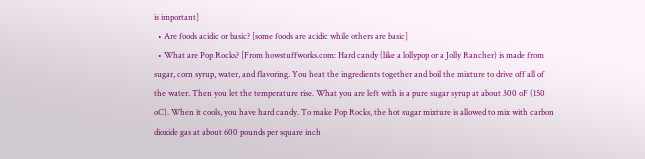is important]
  • Are foods acidic or basic? [some foods are acidic while others are basic]
  • What are Pop Rocks? [From howstuffworks.com: Hard candy (like a lollypop or a Jolly Rancher) is made from sugar, corn syrup, water, and flavoring. You heat the ingredients together and boil the mixture to drive off all of the water. Then you let the temperature rise. What you are left with is a pure sugar syrup at about 300 oF (150 oC). When it cools, you have hard candy. To make Pop Rocks, the hot sugar mixture is allowed to mix with carbon dioxide gas at about 600 pounds per square inch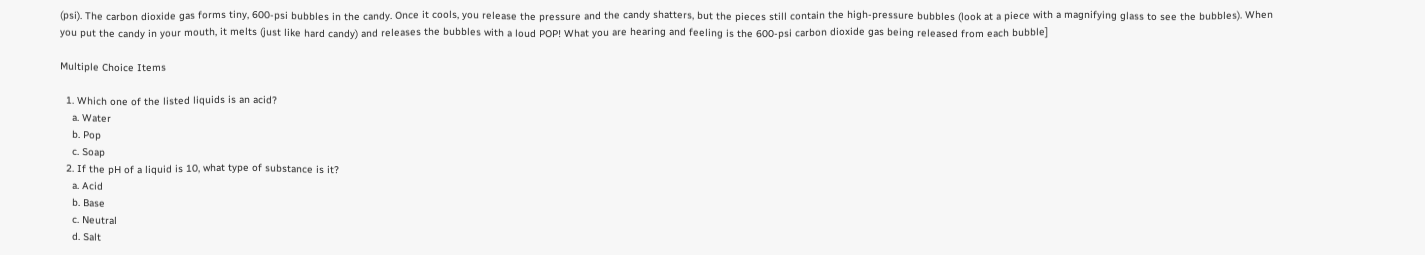(psi). The carbon dioxide gas forms tiny, 600-psi bubbles in the candy. Once it cools, you release the pressure and the candy shatters, but the pieces still contain the high-pressure bubbles (look at a piece with a magnifying glass to see the bubbles). When you put the candy in your mouth, it melts (just like hard candy) and releases the bubbles with a loud POP! What you are hearing and feeling is the 600-psi carbon dioxide gas being released from each bubble]

Multiple Choice Items

  1. Which one of the listed liquids is an acid?
    a. Water
    b. Pop
    c. Soap
  2. If the pH of a liquid is 10, what type of substance is it?
    a. Acid
    b. Base
    c. Neutral
    d. Salt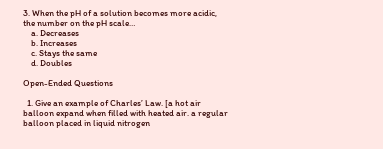3. When the pH of a solution becomes more acidic, the number on the pH scale…
    a. Decreases
    b. Increases
    c. Stays the same
    d. Doubles

Open-Ended Questions

  1. Give an example of Charles’ Law. [a hot air balloon expand when filled with heated air. a regular balloon placed in liquid nitrogen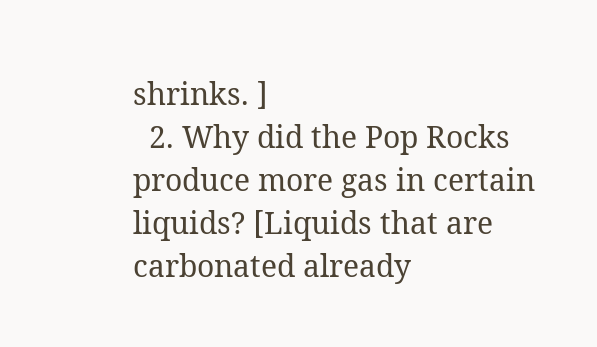shrinks. ]
  2. Why did the Pop Rocks produce more gas in certain liquids? [Liquids that are carbonated already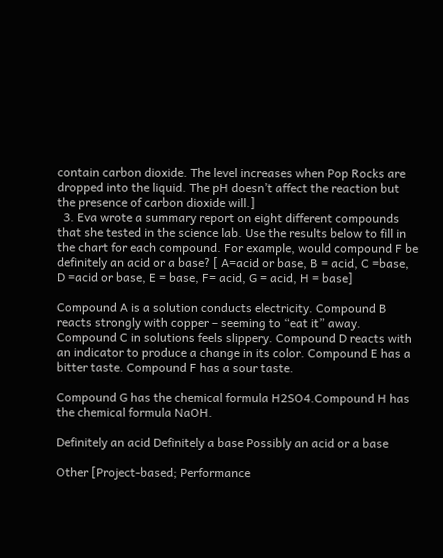contain carbon dioxide. The level increases when Pop Rocks are dropped into the liquid. The pH doesn’t affect the reaction but the presence of carbon dioxide will.]
  3. Eva wrote a summary report on eight different compounds that she tested in the science lab. Use the results below to fill in the chart for each compound. For example, would compound F be definitely an acid or a base? [ A=acid or base, B = acid, C =base, D =acid or base, E = base, F= acid, G = acid, H = base]

Compound A is a solution conducts electricity. Compound B reacts strongly with copper – seeming to “eat it” away. Compound C in solutions feels slippery. Compound D reacts with an indicator to produce a change in its color. Compound E has a bitter taste. Compound F has a sour taste.

Compound G has the chemical formula H2SO4.Compound H has the chemical formula NaOH.

Definitely an acid Definitely a base Possibly an acid or a base

Other [Project-based; Performance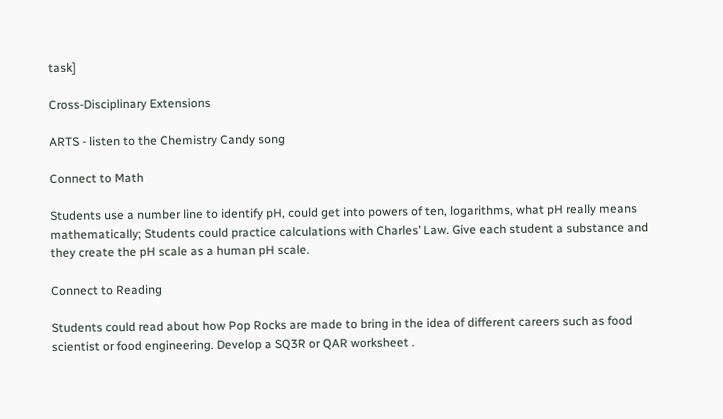task]

Cross-Disciplinary Extensions

ARTS - listen to the Chemistry Candy song

Connect to Math

Students use a number line to identify pH, could get into powers of ten, logarithms, what pH really means mathematically; Students could practice calculations with Charles’ Law. Give each student a substance and they create the pH scale as a human pH scale.

Connect to Reading

Students could read about how Pop Rocks are made to bring in the idea of different careers such as food scientist or food engineering. Develop a SQ3R or QAR worksheet .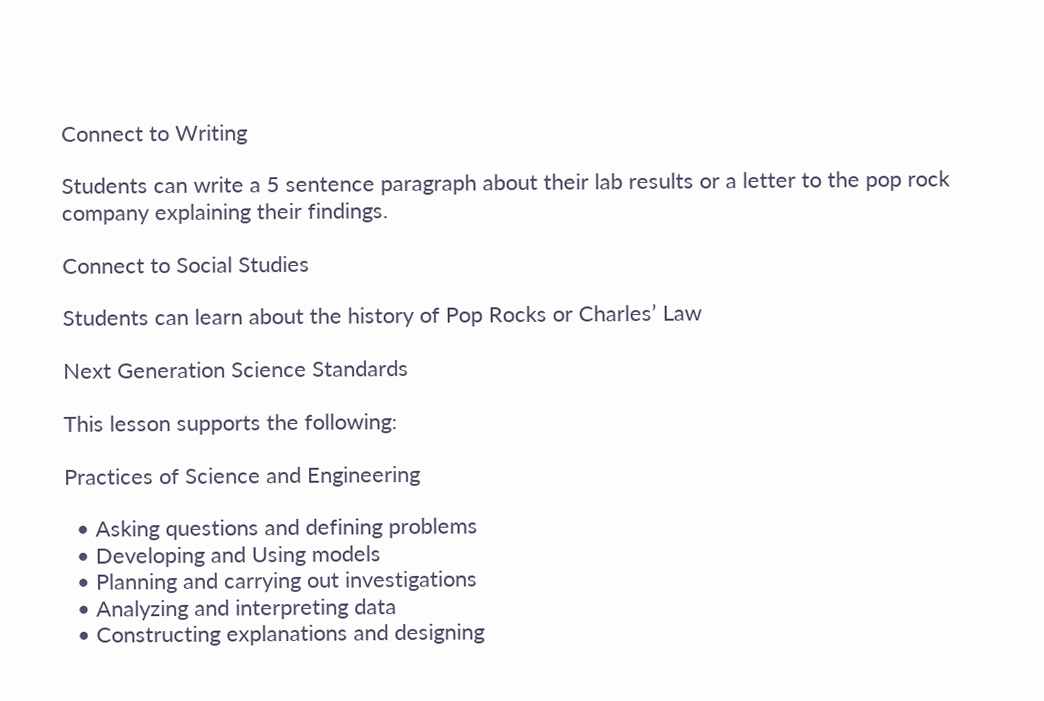Connect to Writing

Students can write a 5 sentence paragraph about their lab results or a letter to the pop rock company explaining their findings.

Connect to Social Studies

Students can learn about the history of Pop Rocks or Charles’ Law

Next Generation Science Standards

This lesson supports the following:

Practices of Science and Engineering

  • Asking questions and defining problems
  • Developing and Using models
  • Planning and carrying out investigations
  • Analyzing and interpreting data
  • Constructing explanations and designing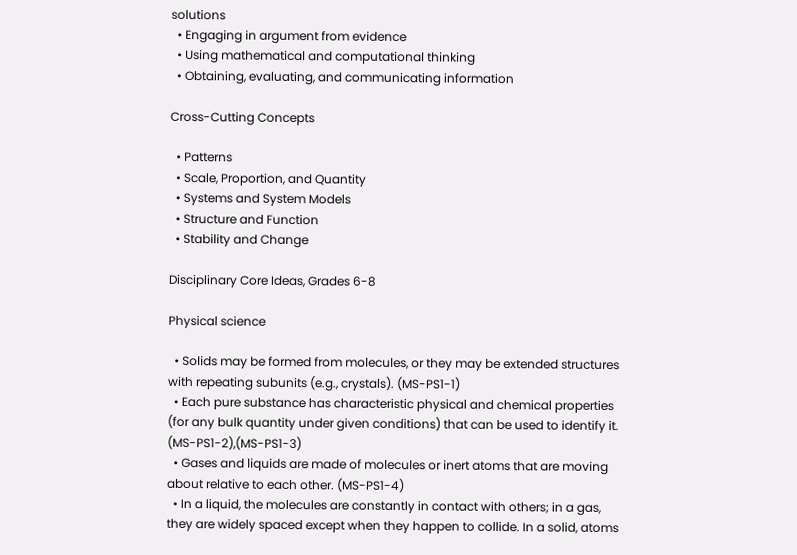solutions
  • Engaging in argument from evidence
  • Using mathematical and computational thinking
  • Obtaining, evaluating, and communicating information

Cross-Cutting Concepts

  • Patterns
  • Scale, Proportion, and Quantity
  • Systems and System Models
  • Structure and Function
  • Stability and Change

Disciplinary Core Ideas, Grades 6-8

Physical science

  • Solids may be formed from molecules, or they may be extended structures with repeating subunits (e.g., crystals). (MS-PS1-1)
  • Each pure substance has characteristic physical and chemical properties (for any bulk quantity under given conditions) that can be used to identify it. (MS-PS1-2),(MS-PS1-3)
  • Gases and liquids are made of molecules or inert atoms that are moving about relative to each other. (MS-PS1-4)
  • In a liquid, the molecules are constantly in contact with others; in a gas, they are widely spaced except when they happen to collide. In a solid, atoms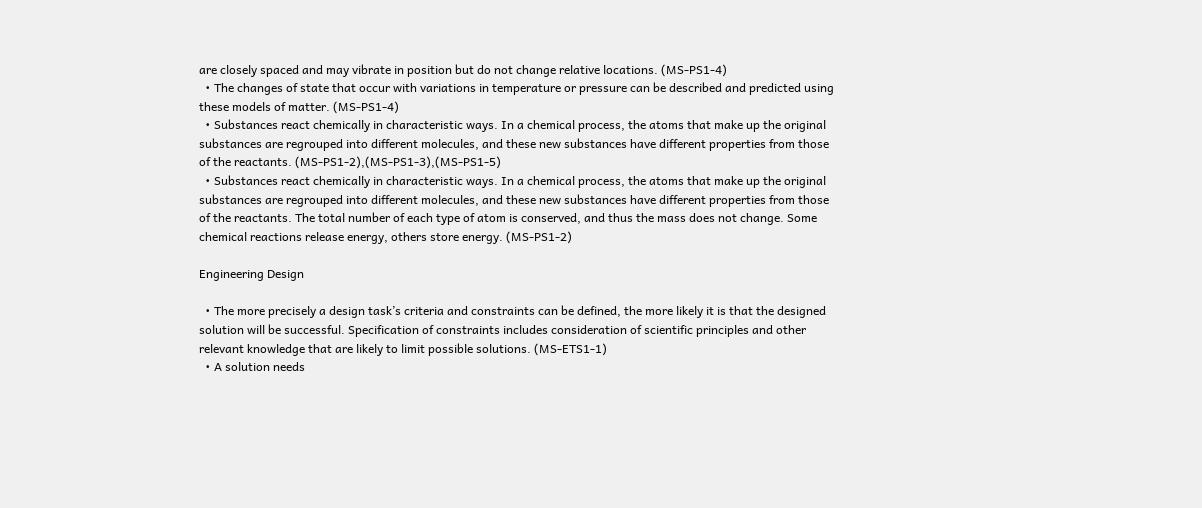are closely spaced and may vibrate in position but do not change relative locations. (MS-PS1-4)
  • The changes of state that occur with variations in temperature or pressure can be described and predicted using these models of matter. (MS-PS1-4)
  • Substances react chemically in characteristic ways. In a chemical process, the atoms that make up the original substances are regrouped into different molecules, and these new substances have different properties from those of the reactants. (MS-PS1-2),(MS-PS1-3),(MS-PS1-5)
  • Substances react chemically in characteristic ways. In a chemical process, the atoms that make up the original substances are regrouped into different molecules, and these new substances have different properties from those of the reactants. The total number of each type of atom is conserved, and thus the mass does not change. Some chemical reactions release energy, others store energy. (MS-PS1-2)

Engineering Design

  • The more precisely a design task’s criteria and constraints can be defined, the more likely it is that the designed solution will be successful. Specification of constraints includes consideration of scientific principles and other relevant knowledge that are likely to limit possible solutions. (MS-ETS1-1)
  • A solution needs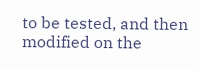to be tested, and then modified on the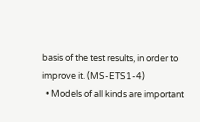basis of the test results, in order to improve it. (MS-ETS1-4)
  • Models of all kinds are important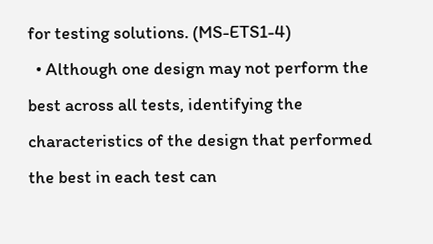for testing solutions. (MS-ETS1-4)
  • Although one design may not perform the best across all tests, identifying the characteristics of the design that performed the best in each test can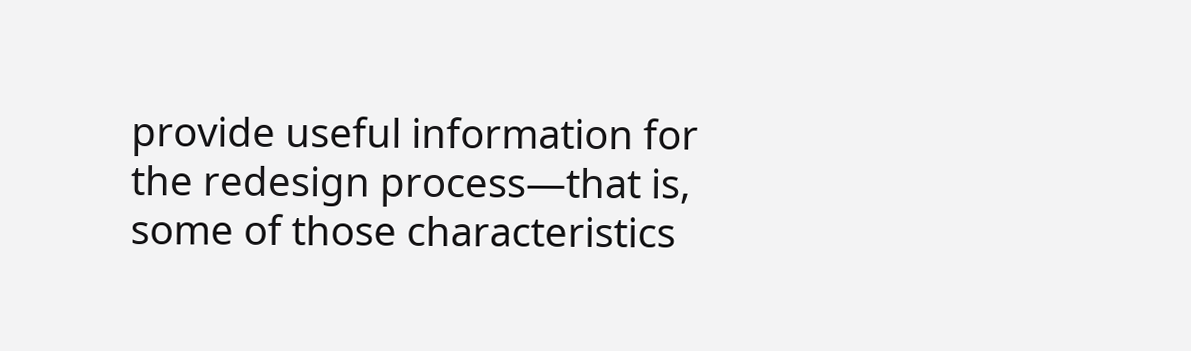provide useful information for the redesign process—that is, some of those characteristics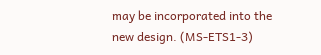may be incorporated into the new design. (MS-ETS1-3)